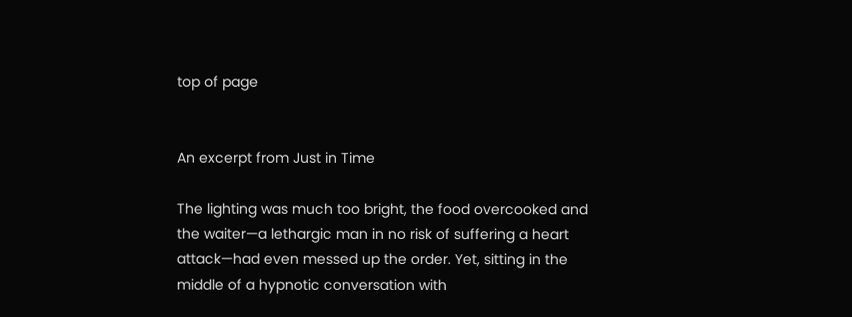top of page


An excerpt from Just in Time

The lighting was much too bright, the food overcooked and the waiter—a lethargic man in no risk of suffering a heart attack—had even messed up the order. Yet, sitting in the middle of a hypnotic conversation with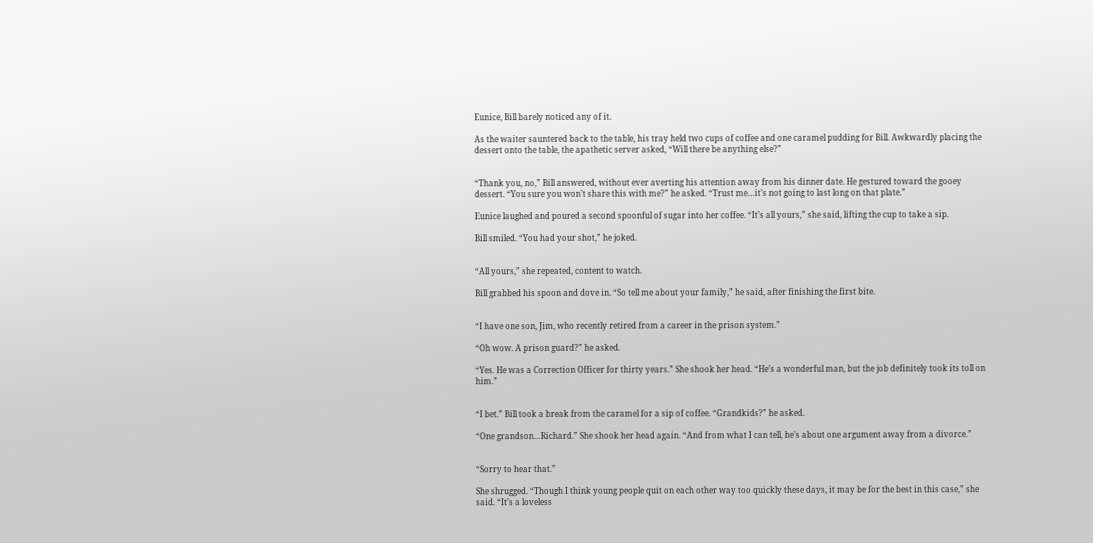Eunice, Bill barely noticed any of it.

As the waiter sauntered back to the table, his tray held two cups of coffee and one caramel pudding for Bill. Awkwardly placing the dessert onto the table, the apathetic server asked, “Will there be anything else?”


“Thank you, no,” Bill answered, without ever averting his attention away from his dinner date. He gestured toward the gooey dessert. “You sure you won’t share this with me?” he asked. “Trust me…it’s not going to last long on that plate.”

Eunice laughed and poured a second spoonful of sugar into her coffee. “It’s all yours,” she said, lifting the cup to take a sip.

Bill smiled. “You had your shot,” he joked.


“All yours,” she repeated, content to watch.

Bill grabbed his spoon and dove in. “So tell me about your family,” he said, after finishing the first bite.


“I have one son, Jim, who recently retired from a career in the prison system.”

“Oh wow. A prison guard?” he asked.

“Yes. He was a Correction Officer for thirty years.” She shook her head. “He’s a wonderful man, but the job definitely took its toll on him.”


“I bet.” Bill took a break from the caramel for a sip of coffee. “Grandkids?” he asked.

“One grandson…Richard.” She shook her head again. “And from what I can tell, he’s about one argument away from a divorce.”


“Sorry to hear that.”

She shrugged. “Though I think young people quit on each other way too quickly these days, it may be for the best in this case,” she said. “It’s a loveless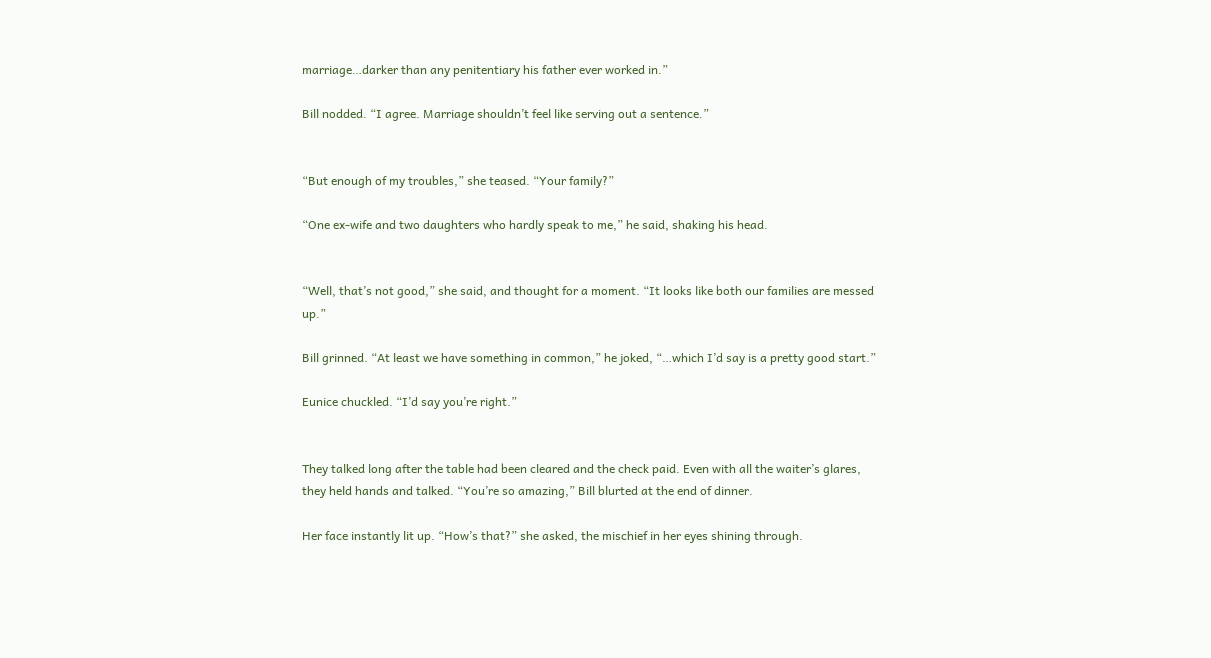marriage…darker than any penitentiary his father ever worked in.”

Bill nodded. “I agree. Marriage shouldn’t feel like serving out a sentence.”


“But enough of my troubles,” she teased. “Your family?”

“One ex-wife and two daughters who hardly speak to me,” he said, shaking his head.


“Well, that’s not good,” she said, and thought for a moment. “It looks like both our families are messed up.”

Bill grinned. “At least we have something in common,” he joked, “…which I’d say is a pretty good start.”

Eunice chuckled. “I’d say you’re right.”


They talked long after the table had been cleared and the check paid. Even with all the waiter’s glares, they held hands and talked. “You’re so amazing,” Bill blurted at the end of dinner.

Her face instantly lit up. “How’s that?” she asked, the mischief in her eyes shining through.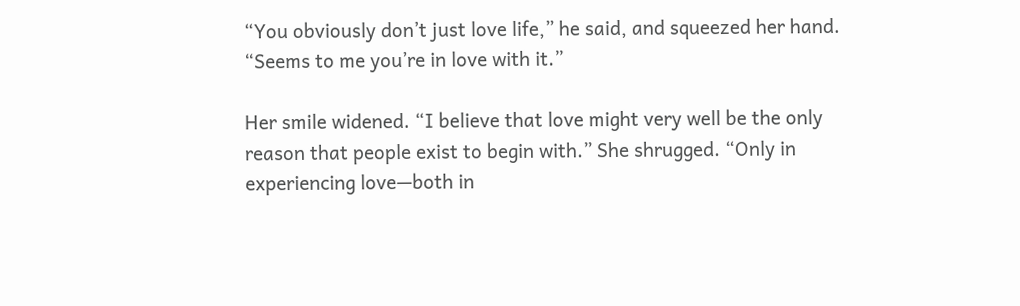“You obviously don’t just love life,” he said, and squeezed her hand. “Seems to me you’re in love with it.”

Her smile widened. “I believe that love might very well be the only reason that people exist to begin with.” She shrugged. “Only in experiencing love—both in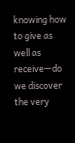knowing how to give as well as receive—do we discover the very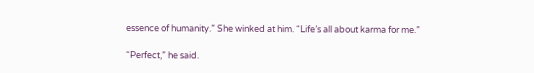essence of humanity.” She winked at him. “Life’s all about karma for me.”

“Perfect,” he said.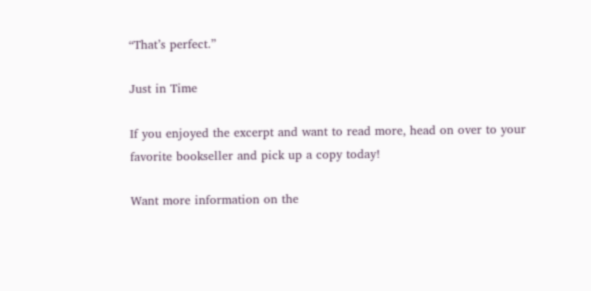“That’s perfect.”

Just in Time

If you enjoyed the excerpt and want to read more, head on over to your favorite bookseller and pick up a copy today!

Want more information on the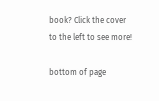book? Click the cover to the left to see more!

bottom of page